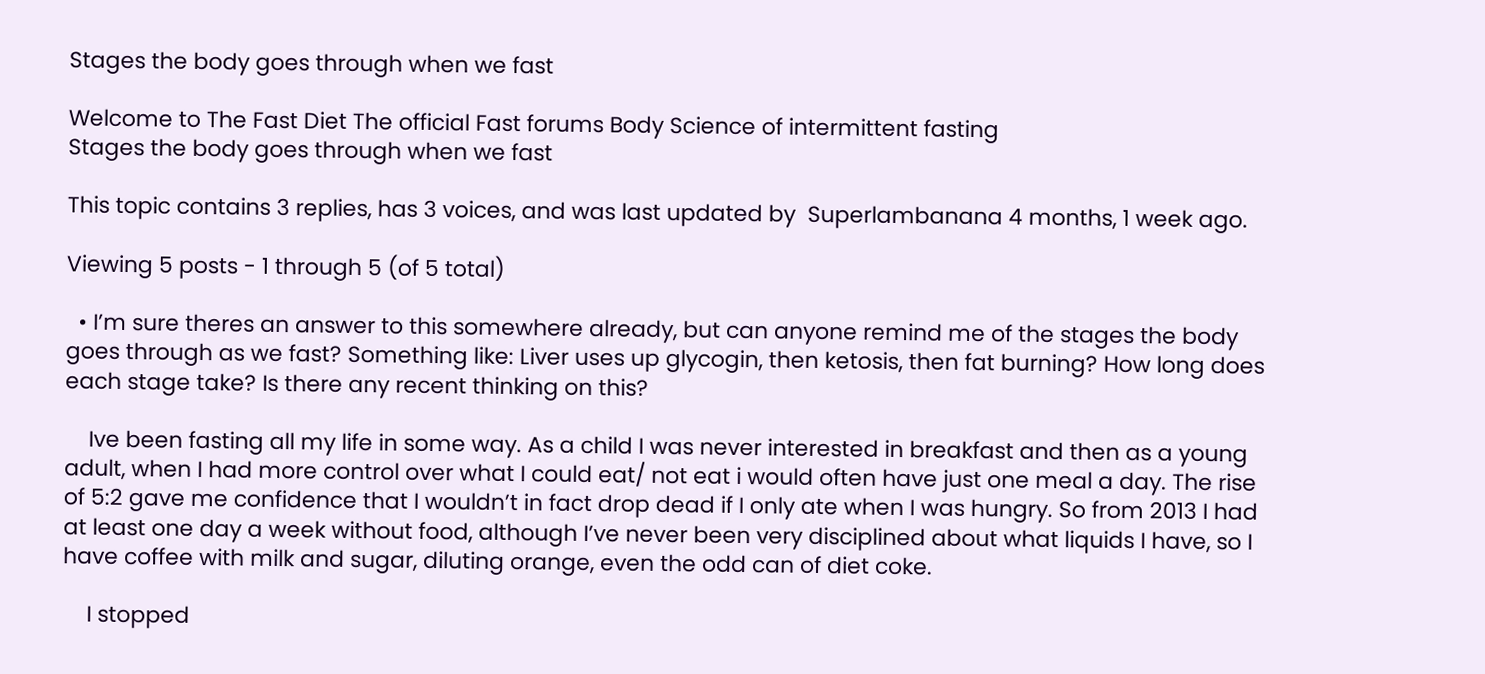Stages the body goes through when we fast

Welcome to The Fast Diet The official Fast forums Body Science of intermittent fasting
Stages the body goes through when we fast

This topic contains 3 replies, has 3 voices, and was last updated by  Superlambanana 4 months, 1 week ago.

Viewing 5 posts - 1 through 5 (of 5 total)

  • I’m sure theres an answer to this somewhere already, but can anyone remind me of the stages the body goes through as we fast? Something like: Liver uses up glycogin, then ketosis, then fat burning? How long does each stage take? Is there any recent thinking on this?

    Ive been fasting all my life in some way. As a child I was never interested in breakfast and then as a young adult, when I had more control over what I could eat/ not eat i would often have just one meal a day. The rise of 5:2 gave me confidence that I wouldn’t in fact drop dead if I only ate when I was hungry. So from 2013 I had at least one day a week without food, although I’ve never been very disciplined about what liquids I have, so I have coffee with milk and sugar, diluting orange, even the odd can of diet coke.

    I stopped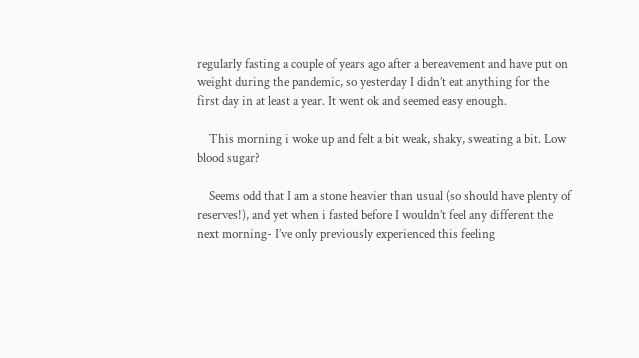regularly fasting a couple of years ago after a bereavement and have put on weight during the pandemic, so yesterday I didn’t eat anything for the first day in at least a year. It went ok and seemed easy enough.

    This morning i woke up and felt a bit weak, shaky, sweating a bit. Low blood sugar?

    Seems odd that I am a stone heavier than usual (so should have plenty of reserves!), and yet when i fasted before I wouldn’t feel any different the next morning- I’ve only previously experienced this feeling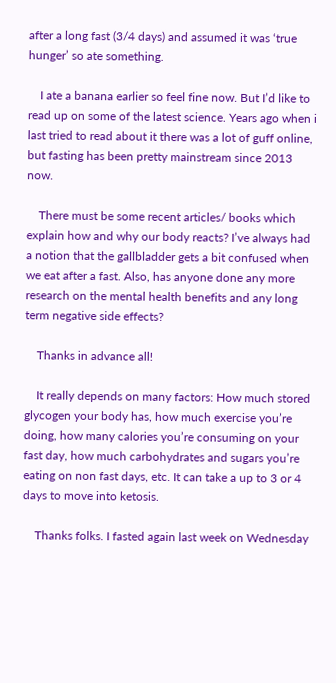after a long fast (3/4 days) and assumed it was ‘true hunger’ so ate something.

    I ate a banana earlier so feel fine now. But I’d like to read up on some of the latest science. Years ago when i last tried to read about it there was a lot of guff online, but fasting has been pretty mainstream since 2013 now.

    There must be some recent articles/ books which explain how and why our body reacts? I’ve always had a notion that the gallbladder gets a bit confused when we eat after a fast. Also, has anyone done any more research on the mental health benefits and any long term negative side effects?

    Thanks in advance all!

    It really depends on many factors: How much stored glycogen your body has, how much exercise you’re doing, how many calories you’re consuming on your fast day, how much carbohydrates and sugars you’re eating on non fast days, etc. It can take a up to 3 or 4 days to move into ketosis.

    Thanks folks. I fasted again last week on Wednesday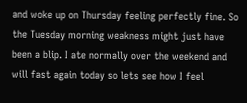and woke up on Thursday feeling perfectly fine. So the Tuesday morning weakness might just have been a blip. I ate normally over the weekend and will fast again today so lets see how I feel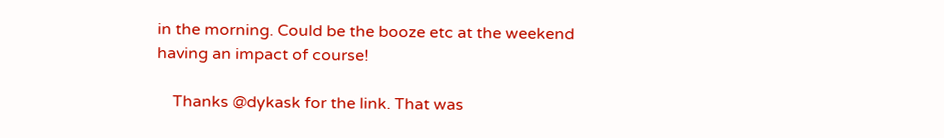in the morning. Could be the booze etc at the weekend having an impact of course!

    Thanks @dykask for the link. That was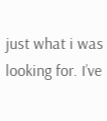just what i was looking for. I’ve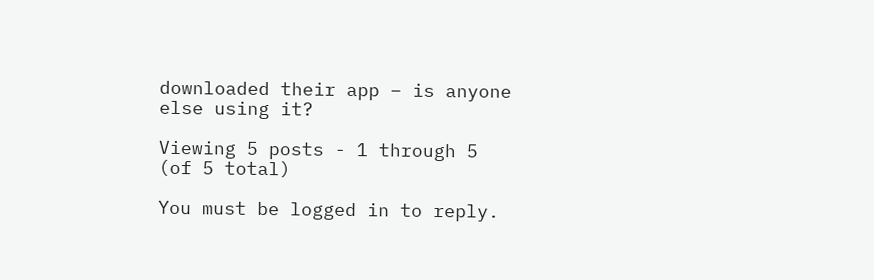downloaded their app – is anyone else using it?

Viewing 5 posts - 1 through 5 (of 5 total)

You must be logged in to reply.